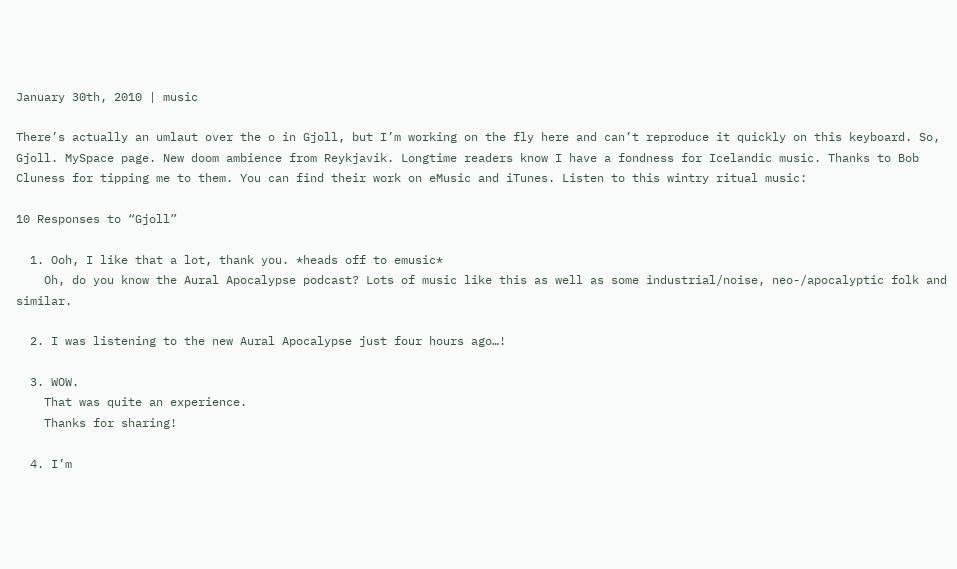January 30th, 2010 | music

There’s actually an umlaut over the o in Gjoll, but I’m working on the fly here and can’t reproduce it quickly on this keyboard. So, Gjoll. MySpace page. New doom ambience from Reykjavik. Longtime readers know I have a fondness for Icelandic music. Thanks to Bob Cluness for tipping me to them. You can find their work on eMusic and iTunes. Listen to this wintry ritual music:

10 Responses to “Gjoll”

  1. Ooh, I like that a lot, thank you. *heads off to emusic*
    Oh, do you know the Aural Apocalypse podcast? Lots of music like this as well as some industrial/noise, neo-/apocalyptic folk and similar.

  2. I was listening to the new Aural Apocalypse just four hours ago…!

  3. WOW.
    That was quite an experience.
    Thanks for sharing!

  4. I’m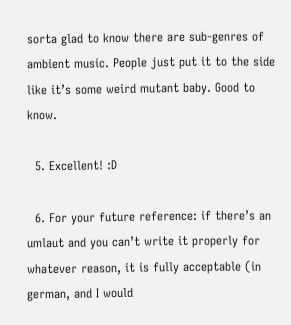sorta glad to know there are sub-genres of ambient music. People just put it to the side like it’s some weird mutant baby. Good to know.

  5. Excellent! :D

  6. For your future reference: if there’s an umlaut and you can’t write it properly for whatever reason, it is fully acceptable (in german, and I would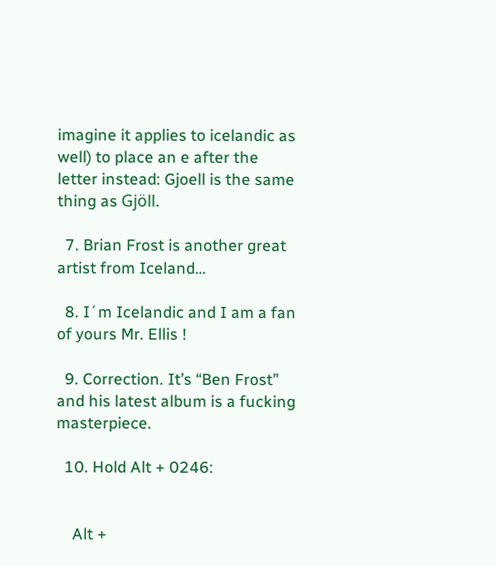imagine it applies to icelandic as well) to place an e after the letter instead: Gjoell is the same thing as Gjöll.

  7. Brian Frost is another great artist from Iceland…

  8. I´m Icelandic and I am a fan of yours Mr. Ellis !

  9. Correction. It’s “Ben Frost” and his latest album is a fucking masterpiece.

  10. Hold Alt + 0246:


    Alt +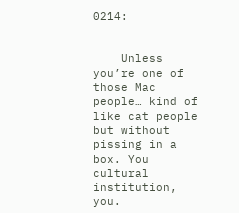0214:


    Unless you’re one of those Mac people… kind of like cat people but without pissing in a box. You cultural institution, you.